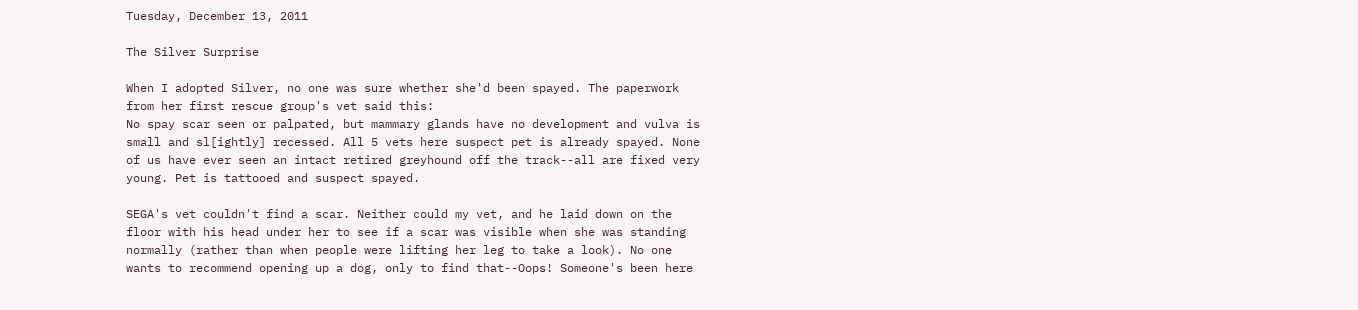Tuesday, December 13, 2011

The Silver Surprise

When I adopted Silver, no one was sure whether she'd been spayed. The paperwork from her first rescue group's vet said this:
No spay scar seen or palpated, but mammary glands have no development and vulva is small and sl[ightly] recessed. All 5 vets here suspect pet is already spayed. None of us have ever seen an intact retired greyhound off the track--all are fixed very young. Pet is tattooed and suspect spayed.

SEGA's vet couldn't find a scar. Neither could my vet, and he laid down on the floor with his head under her to see if a scar was visible when she was standing normally (rather than when people were lifting her leg to take a look). No one wants to recommend opening up a dog, only to find that--Oops! Someone's been here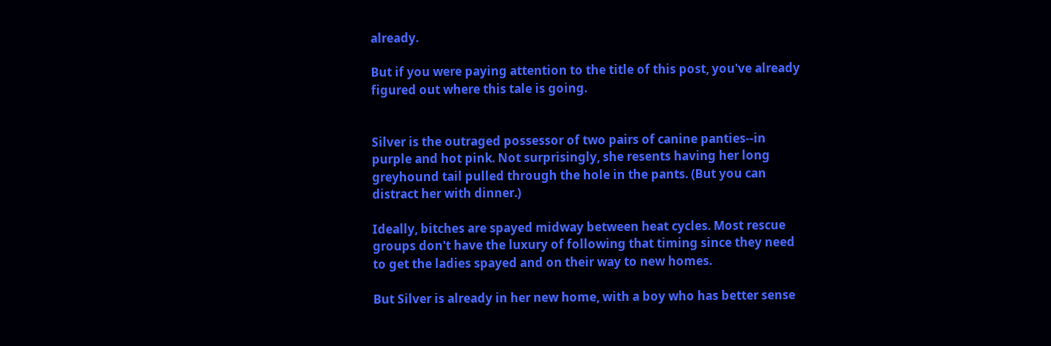already.

But if you were paying attention to the title of this post, you've already figured out where this tale is going.


Silver is the outraged possessor of two pairs of canine panties--in purple and hot pink. Not surprisingly, she resents having her long greyhound tail pulled through the hole in the pants. (But you can distract her with dinner.)

Ideally, bitches are spayed midway between heat cycles. Most rescue groups don't have the luxury of following that timing since they need to get the ladies spayed and on their way to new homes.

But Silver is already in her new home, with a boy who has better sense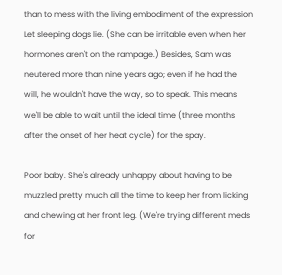than to mess with the living embodiment of the expression Let sleeping dogs lie. (She can be irritable even when her hormones aren't on the rampage.) Besides, Sam was neutered more than nine years ago; even if he had the will, he wouldn't have the way, so to speak. This means we'll be able to wait until the ideal time (three months after the onset of her heat cycle) for the spay.

Poor baby. She's already unhappy about having to be muzzled pretty much all the time to keep her from licking and chewing at her front leg. (We're trying different meds for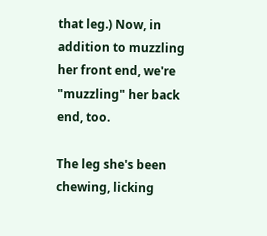that leg.) Now, in addition to muzzling her front end, we're "muzzling" her back end, too.

The leg she's been chewing, licking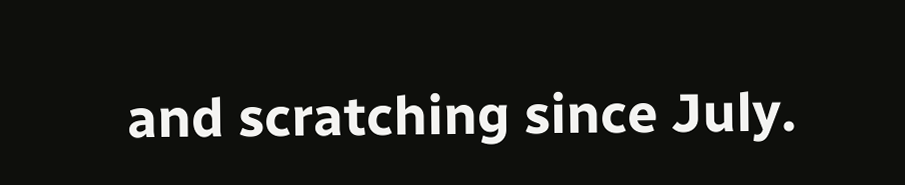and scratching since July.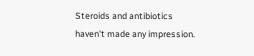Steroids and antibiotics haven't made any impression.